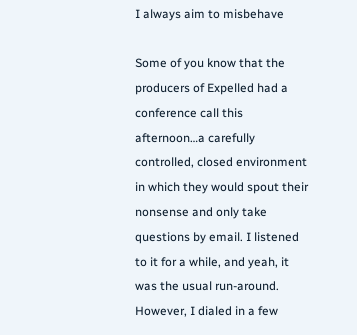I always aim to misbehave

Some of you know that the producers of Expelled had a conference call this afternoon…a carefully controlled, closed environment in which they would spout their nonsense and only take questions by email. I listened to it for a while, and yeah, it was the usual run-around. However, I dialed in a few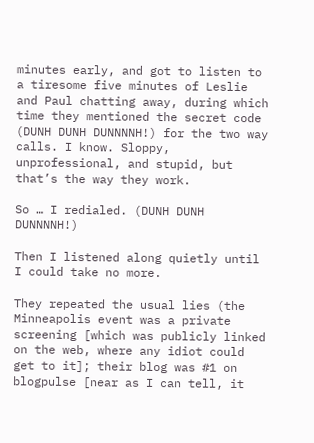minutes early, and got to listen to a tiresome five minutes of Leslie and Paul chatting away, during which time they mentioned the secret code (DUNH DUNH DUNNNNH!) for the two way calls. I know. Sloppy, unprofessional, and stupid, but that’s the way they work.

So … I redialed. (DUNH DUNH DUNNNNH!)

Then I listened along quietly until I could take no more.

They repeated the usual lies (the Minneapolis event was a private screening [which was publicly linked on the web, where any idiot could get to it]; their blog was #1 on blogpulse [near as I can tell, it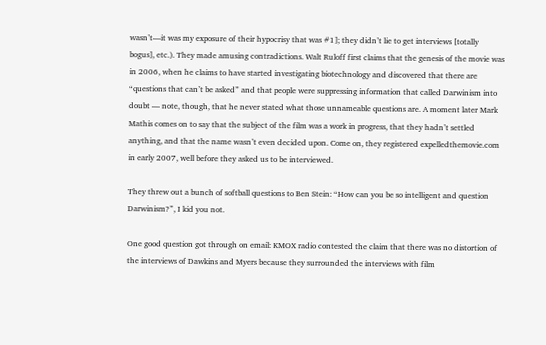wasn’t—it was my exposure of their hypocrisy that was #1]; they didn’t lie to get interviews [totally bogus], etc.). They made amusing contradictions. Walt Ruloff first claims that the genesis of the movie was in 2006, when he claims to have started investigating biotechnology and discovered that there are “questions that can’t be asked” and that people were suppressing information that called Darwinism into doubt — note, though, that he never stated what those unnameable questions are. A moment later Mark Mathis comes on to say that the subject of the film was a work in progress, that they hadn’t settled anything, and that the name wasn’t even decided upon. Come on, they registered expelledthemovie.com in early 2007, well before they asked us to be interviewed.

They threw out a bunch of softball questions to Ben Stein: “How can you be so intelligent and question Darwinism?”, I kid you not.

One good question got through on email: KMOX radio contested the claim that there was no distortion of the interviews of Dawkins and Myers because they surrounded the interviews with film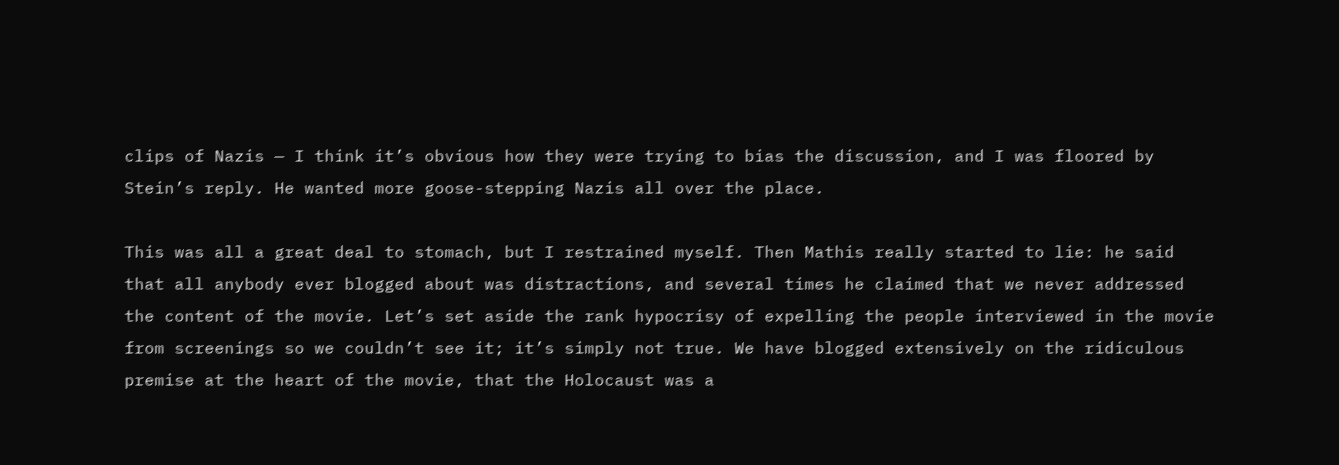clips of Nazis — I think it’s obvious how they were trying to bias the discussion, and I was floored by Stein’s reply. He wanted more goose-stepping Nazis all over the place.

This was all a great deal to stomach, but I restrained myself. Then Mathis really started to lie: he said that all anybody ever blogged about was distractions, and several times he claimed that we never addressed the content of the movie. Let’s set aside the rank hypocrisy of expelling the people interviewed in the movie from screenings so we couldn’t see it; it’s simply not true. We have blogged extensively on the ridiculous premise at the heart of the movie, that the Holocaust was a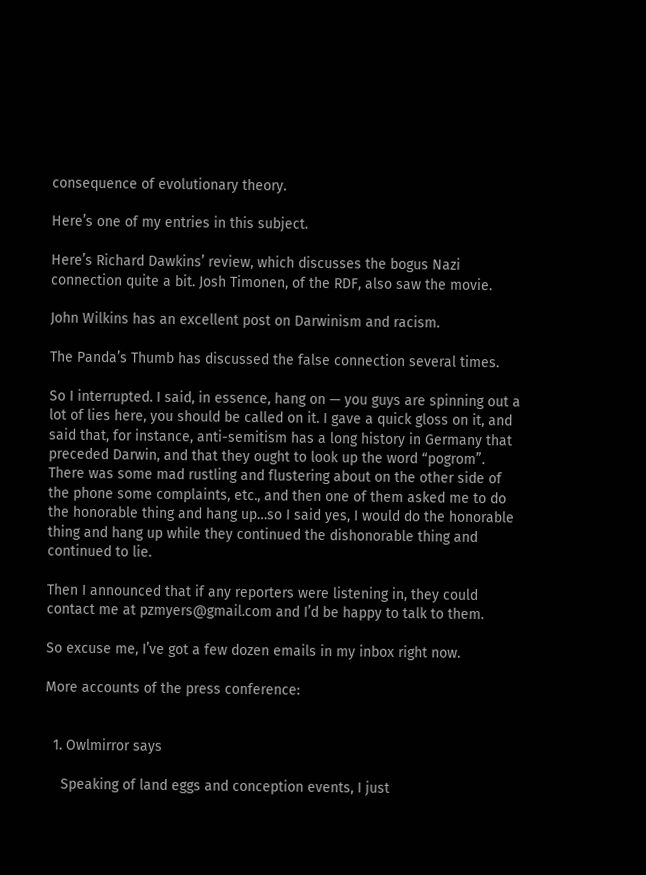consequence of evolutionary theory.

Here’s one of my entries in this subject.

Here’s Richard Dawkins’ review, which discusses the bogus Nazi connection quite a bit. Josh Timonen, of the RDF, also saw the movie.

John Wilkins has an excellent post on Darwinism and racism.

The Panda’s Thumb has discussed the false connection several times.

So I interrupted. I said, in essence, hang on — you guys are spinning out a lot of lies here, you should be called on it. I gave a quick gloss on it, and said that, for instance, anti-semitism has a long history in Germany that preceded Darwin, and that they ought to look up the word “pogrom”. There was some mad rustling and flustering about on the other side of the phone some complaints, etc., and then one of them asked me to do the honorable thing and hang up…so I said yes, I would do the honorable thing and hang up while they continued the dishonorable thing and continued to lie.

Then I announced that if any reporters were listening in, they could contact me at pzmyers@gmail.com and I’d be happy to talk to them.

So excuse me, I’ve got a few dozen emails in my inbox right now.

More accounts of the press conference:


  1. Owlmirror says

    Speaking of land eggs and conception events, I just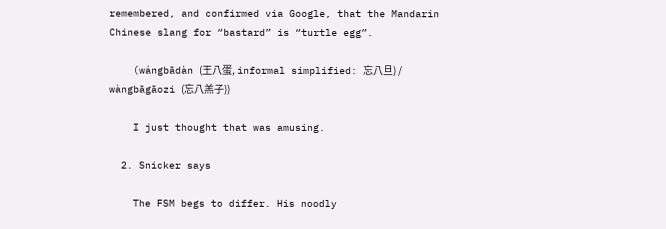remembered, and confirmed via Google, that the Mandarin Chinese slang for “bastard” is “turtle egg”.

    (wángbādàn (王八蛋, informal simplified: 忘八旦) / wàngbāgāozi (忘八羔子))

    I just thought that was amusing.

  2. Snicker says

    The FSM begs to differ. His noodly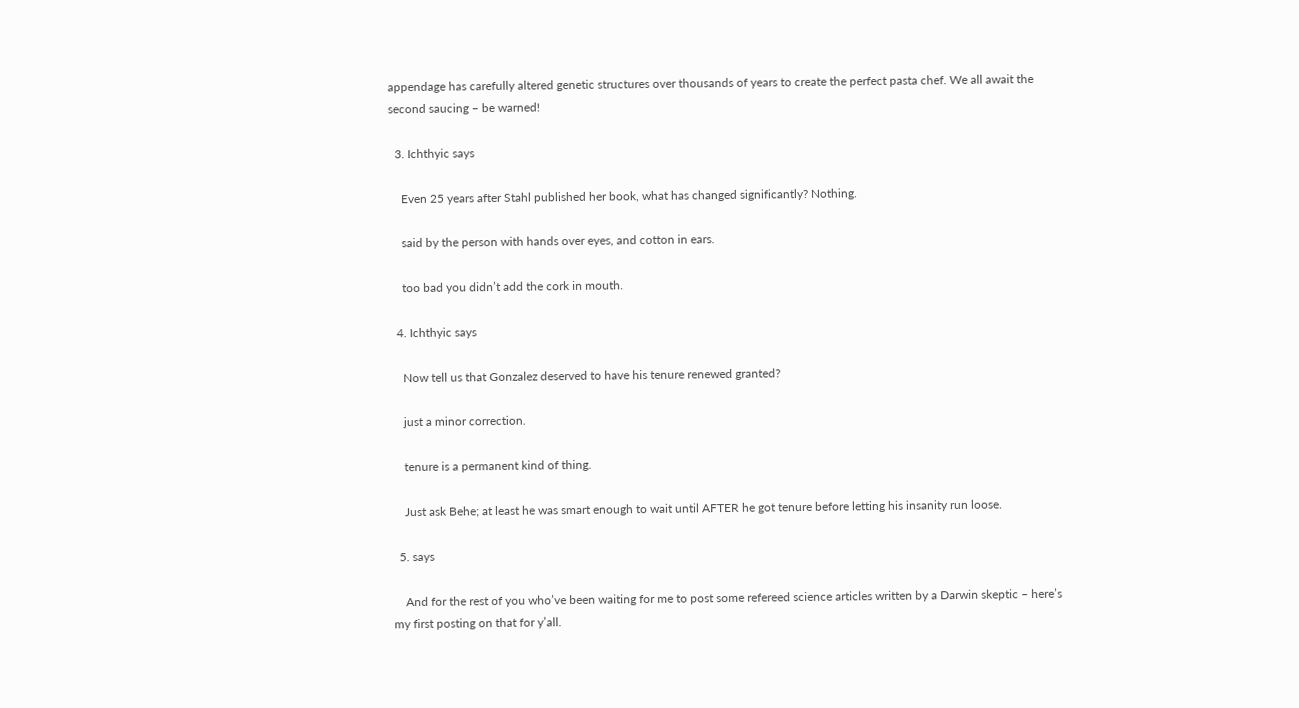appendage has carefully altered genetic structures over thousands of years to create the perfect pasta chef. We all await the second saucing – be warned!

  3. Ichthyic says

    Even 25 years after Stahl published her book, what has changed significantly? Nothing.

    said by the person with hands over eyes, and cotton in ears.

    too bad you didn’t add the cork in mouth.

  4. Ichthyic says

    Now tell us that Gonzalez deserved to have his tenure renewed granted?

    just a minor correction.

    tenure is a permanent kind of thing.

    Just ask Behe; at least he was smart enough to wait until AFTER he got tenure before letting his insanity run loose.

  5. says

    And for the rest of you who’ve been waiting for me to post some refereed science articles written by a Darwin skeptic – here’s my first posting on that for y’all.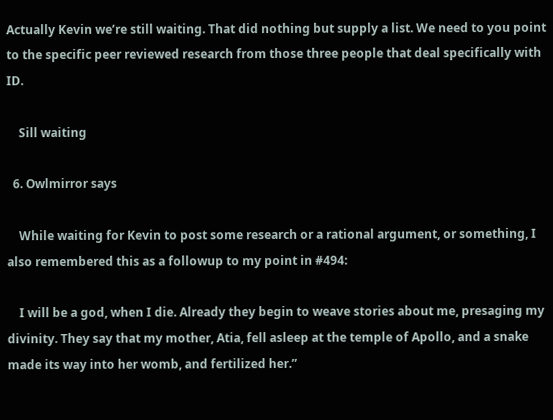Actually Kevin we’re still waiting. That did nothing but supply a list. We need to you point to the specific peer reviewed research from those three people that deal specifically with ID.

    Sill waiting

  6. Owlmirror says

    While waiting for Kevin to post some research or a rational argument, or something, I also remembered this as a followup to my point in #494:

    I will be a god, when I die. Already they begin to weave stories about me, presaging my divinity. They say that my mother, Atia, fell asleep at the temple of Apollo, and a snake made its way into her womb, and fertilized her.”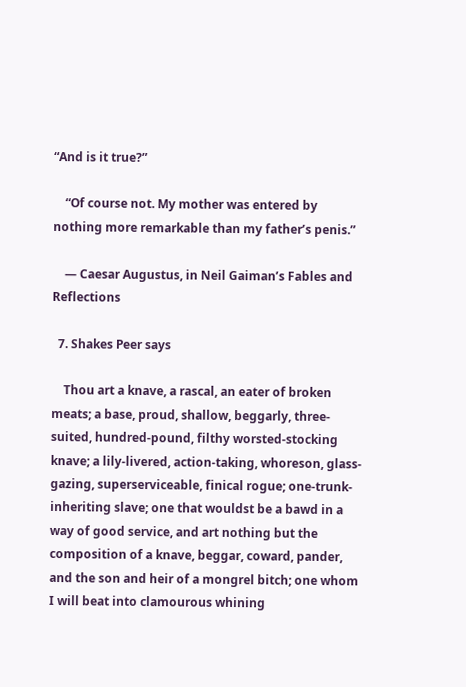“And is it true?”

    “Of course not. My mother was entered by nothing more remarkable than my father’s penis.”

    — Caesar Augustus, in Neil Gaiman’s Fables and Reflections

  7. Shakes Peer says

    Thou art a knave, a rascal, an eater of broken meats; a base, proud, shallow, beggarly, three-suited, hundred-pound, filthy worsted-stocking knave; a lily-livered, action-taking, whoreson, glass-gazing, superserviceable, finical rogue; one-trunk-inheriting slave; one that wouldst be a bawd in a way of good service, and art nothing but the composition of a knave, beggar, coward, pander, and the son and heir of a mongrel bitch; one whom I will beat into clamourous whining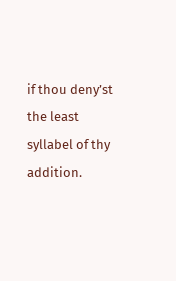if thou deny’st the least syllabel of thy addition.